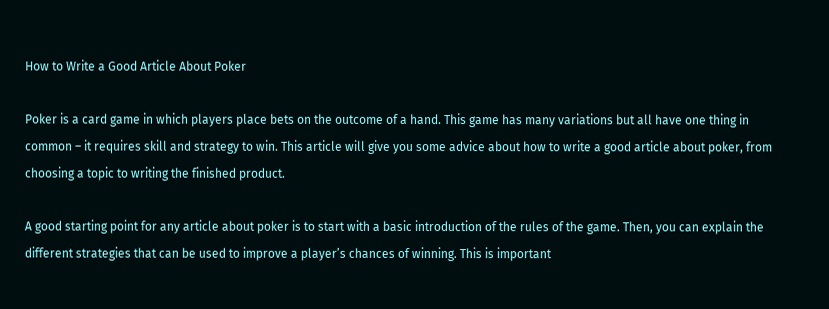How to Write a Good Article About Poker

Poker is a card game in which players place bets on the outcome of a hand. This game has many variations but all have one thing in common – it requires skill and strategy to win. This article will give you some advice about how to write a good article about poker, from choosing a topic to writing the finished product.

A good starting point for any article about poker is to start with a basic introduction of the rules of the game. Then, you can explain the different strategies that can be used to improve a player’s chances of winning. This is important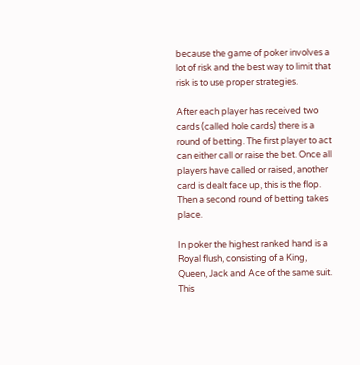because the game of poker involves a lot of risk and the best way to limit that risk is to use proper strategies.

After each player has received two cards (called hole cards) there is a round of betting. The first player to act can either call or raise the bet. Once all players have called or raised, another card is dealt face up, this is the flop. Then a second round of betting takes place.

In poker the highest ranked hand is a Royal flush, consisting of a King, Queen, Jack and Ace of the same suit. This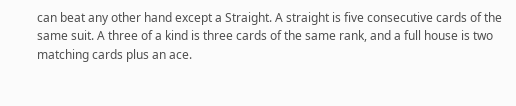can beat any other hand except a Straight. A straight is five consecutive cards of the same suit. A three of a kind is three cards of the same rank, and a full house is two matching cards plus an ace.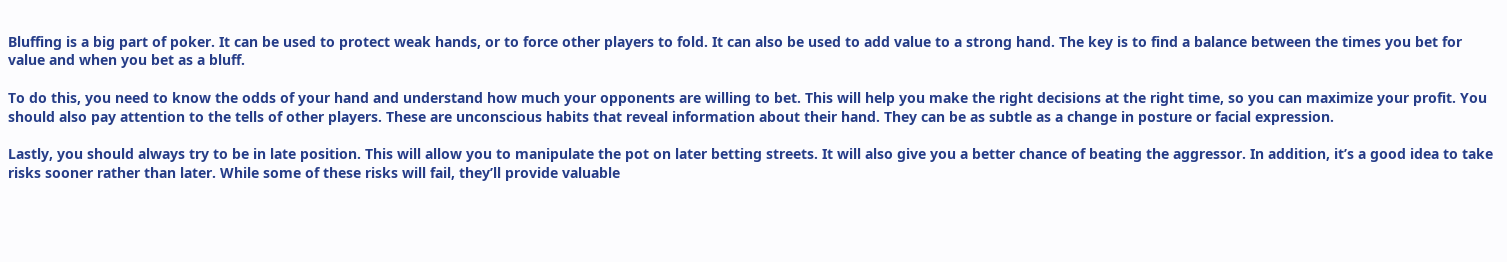Bluffing is a big part of poker. It can be used to protect weak hands, or to force other players to fold. It can also be used to add value to a strong hand. The key is to find a balance between the times you bet for value and when you bet as a bluff.

To do this, you need to know the odds of your hand and understand how much your opponents are willing to bet. This will help you make the right decisions at the right time, so you can maximize your profit. You should also pay attention to the tells of other players. These are unconscious habits that reveal information about their hand. They can be as subtle as a change in posture or facial expression.

Lastly, you should always try to be in late position. This will allow you to manipulate the pot on later betting streets. It will also give you a better chance of beating the aggressor. In addition, it’s a good idea to take risks sooner rather than later. While some of these risks will fail, they’ll provide valuable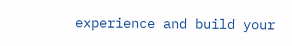experience and build your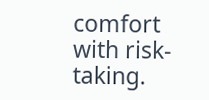comfort with risk-taking.